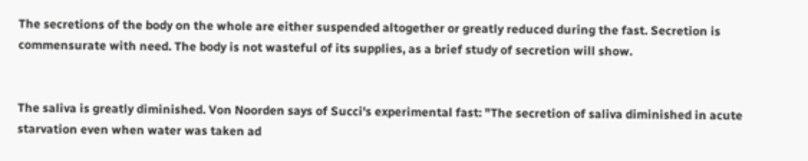The secretions of the body on the whole are either suspended altogether or greatly reduced during the fast. Secretion is commensurate with need. The body is not wasteful of its supplies, as a brief study of secretion will show.


The saliva is greatly diminished. Von Noorden says of Succi's experimental fast: "The secretion of saliva diminished in acute starvation even when water was taken ad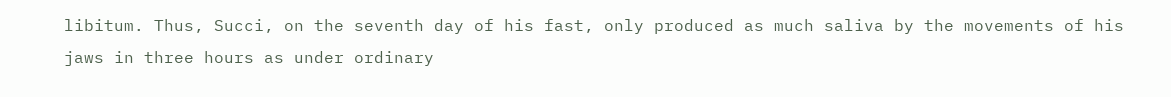libitum. Thus, Succi, on the seventh day of his fast, only produced as much saliva by the movements of his jaws in three hours as under ordinary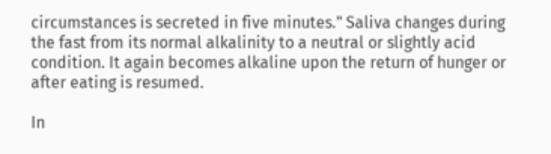circumstances is secreted in five minutes." Saliva changes during the fast from its normal alkalinity to a neutral or slightly acid condition. It again becomes alkaline upon the return of hunger or after eating is resumed.

In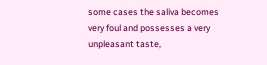some cases the saliva becomes very foul and possesses a very unpleasant taste,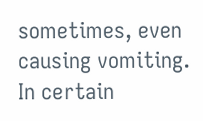sometimes, even causing vomiting. In certain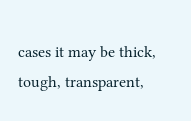cases it may be thick, tough, transparent,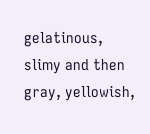gelatinous, slimy and then gray, yellowish,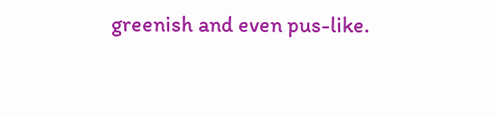greenish and even pus-like.